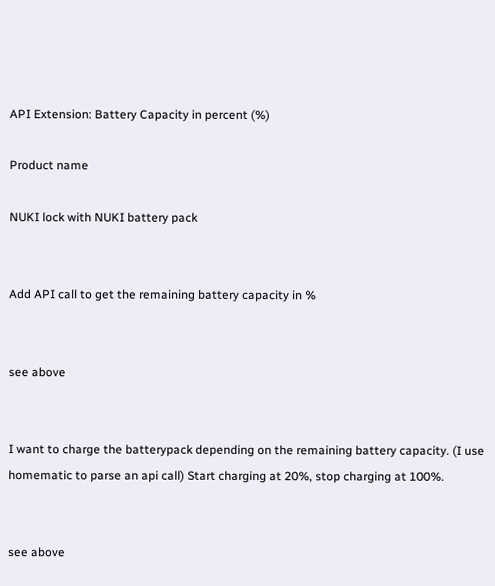API Extension: Battery Capacity in percent (%)

Product name

NUKI lock with NUKI battery pack


Add API call to get the remaining battery capacity in %


see above


I want to charge the batterypack depending on the remaining battery capacity. (I use homematic to parse an api call) Start charging at 20%, stop charging at 100%.


see above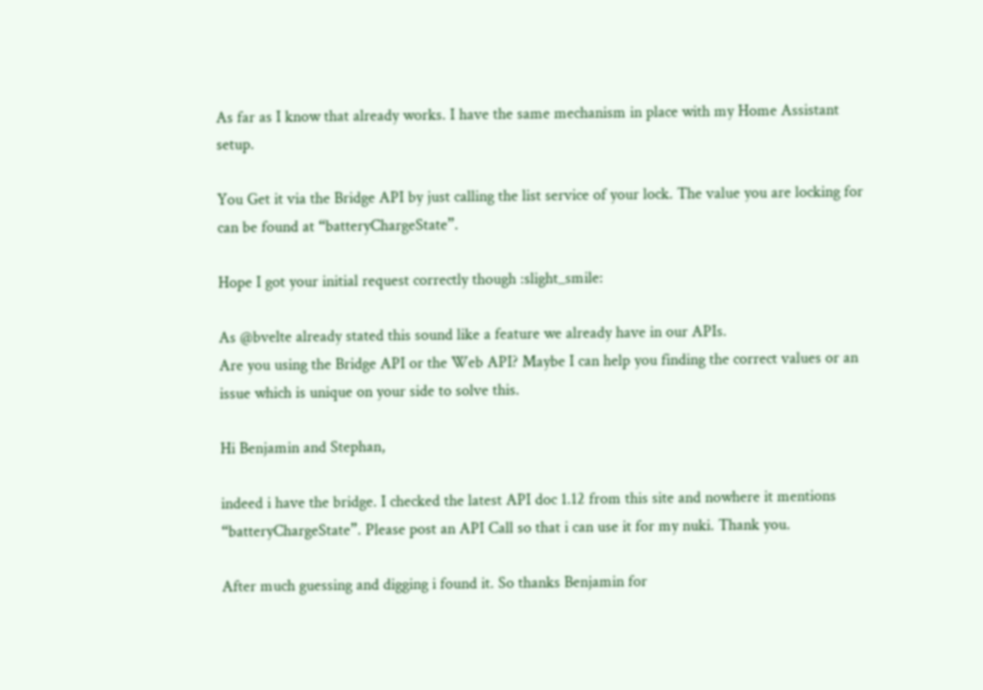As far as I know that already works. I have the same mechanism in place with my Home Assistant setup.

You Get it via the Bridge API by just calling the list service of your lock. The value you are locking for can be found at “batteryChargeState”.

Hope I got your initial request correctly though :slight_smile:

As @bvelte already stated this sound like a feature we already have in our APIs.
Are you using the Bridge API or the Web API? Maybe I can help you finding the correct values or an issue which is unique on your side to solve this.

Hi Benjamin and Stephan,

indeed i have the bridge. I checked the latest API doc 1.12 from this site and nowhere it mentions “batteryChargeState”. Please post an API Call so that i can use it for my nuki. Thank you.

After much guessing and digging i found it. So thanks Benjamin for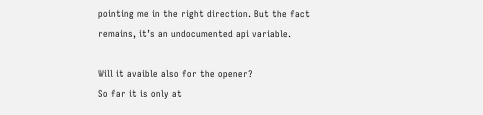pointing me in the right direction. But the fact remains, it’s an undocumented api variable.

Will it avaible also for the opener?
So far it is only at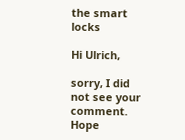the smart locks

Hi Ulrich,

sorry, I did not see your comment. Hope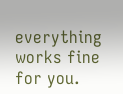everything works fine for you.